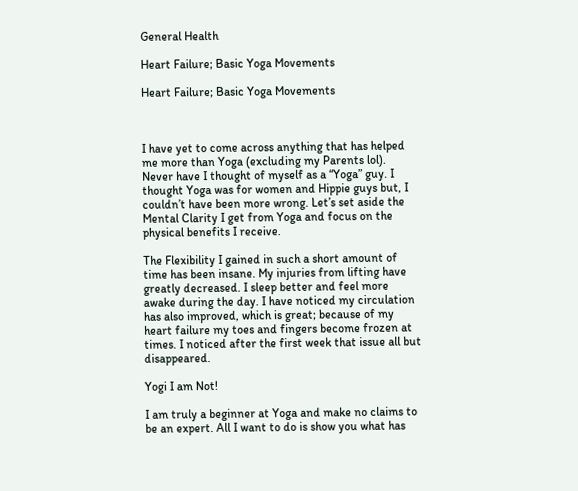General Health

Heart Failure; Basic Yoga Movements

Heart Failure; Basic Yoga Movements



I have yet to come across anything that has helped me more than Yoga (excluding my Parents lol).  Never have I thought of myself as a “Yoga” guy. I thought Yoga was for women and Hippie guys but, I couldn’t have been more wrong. Let’s set aside the Mental Clarity I get from Yoga and focus on the physical benefits I receive.

The Flexibility I gained in such a short amount of time has been insane. My injuries from lifting have greatly decreased. I sleep better and feel more awake during the day. I have noticed my circulation has also improved, which is great; because of my heart failure my toes and fingers become frozen at times. I noticed after the first week that issue all but disappeared.

Yogi I am Not!

I am truly a beginner at Yoga and make no claims to be an expert. All I want to do is show you what has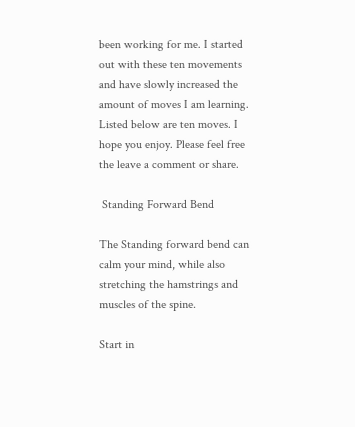been working for me. I started out with these ten movements and have slowly increased the amount of moves I am learning.  Listed below are ten moves. I hope you enjoy. Please feel free the leave a comment or share.

 Standing Forward Bend

The Standing forward bend can calm your mind, while also stretching the hamstrings and muscles of the spine.

Start in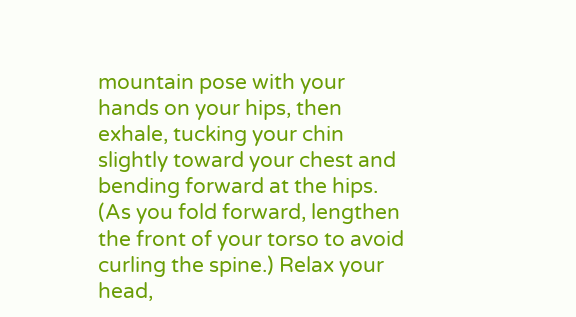mountain pose with your hands on your hips, then exhale, tucking your chin slightly toward your chest and bending forward at the hips. (As you fold forward, lengthen the front of your torso to avoid curling the spine.) Relax your head,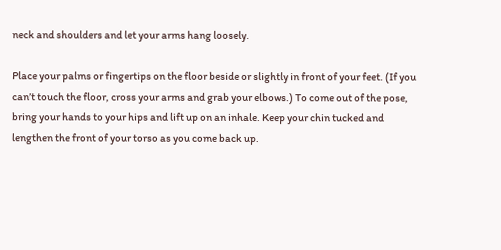neck and shoulders and let your arms hang loosely.

Place your palms or fingertips on the floor beside or slightly in front of your feet. (If you can’t touch the floor, cross your arms and grab your elbows.) To come out of the pose, bring your hands to your hips and lift up on an inhale. Keep your chin tucked and lengthen the front of your torso as you come back up.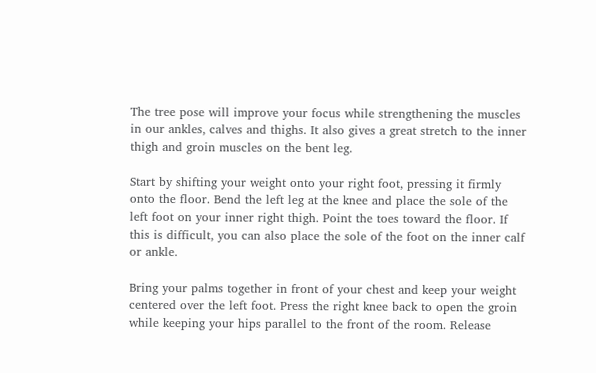The tree pose will improve your focus while strengthening the muscles in our ankles, calves and thighs. It also gives a great stretch to the inner thigh and groin muscles on the bent leg.

Start by shifting your weight onto your right foot, pressing it firmly onto the floor. Bend the left leg at the knee and place the sole of the left foot on your inner right thigh. Point the toes toward the floor. If this is difficult, you can also place the sole of the foot on the inner calf or ankle.

Bring your palms together in front of your chest and keep your weight centered over the left foot. Press the right knee back to open the groin while keeping your hips parallel to the front of the room. Release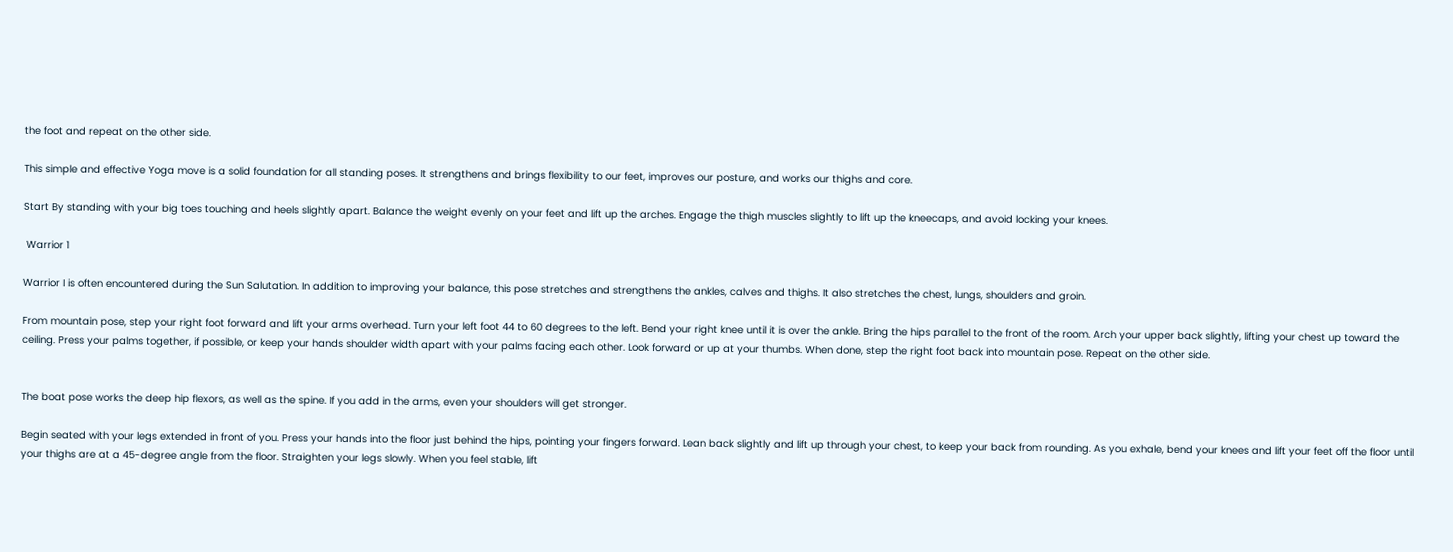the foot and repeat on the other side.

This simple and effective Yoga move is a solid foundation for all standing poses. It strengthens and brings flexibility to our feet, improves our posture, and works our thighs and core.

Start By standing with your big toes touching and heels slightly apart. Balance the weight evenly on your feet and lift up the arches. Engage the thigh muscles slightly to lift up the kneecaps, and avoid locking your knees.

 Warrior 1

Warrior I is often encountered during the Sun Salutation. In addition to improving your balance, this pose stretches and strengthens the ankles, calves and thighs. It also stretches the chest, lungs, shoulders and groin.

From mountain pose, step your right foot forward and lift your arms overhead. Turn your left foot 44 to 60 degrees to the left. Bend your right knee until it is over the ankle. Bring the hips parallel to the front of the room. Arch your upper back slightly, lifting your chest up toward the ceiling. Press your palms together, if possible, or keep your hands shoulder width apart with your palms facing each other. Look forward or up at your thumbs. When done, step the right foot back into mountain pose. Repeat on the other side.


The boat pose works the deep hip flexors, as well as the spine. If you add in the arms, even your shoulders will get stronger.

Begin seated with your legs extended in front of you. Press your hands into the floor just behind the hips, pointing your fingers forward. Lean back slightly and lift up through your chest, to keep your back from rounding. As you exhale, bend your knees and lift your feet off the floor until your thighs are at a 45-degree angle from the floor. Straighten your legs slowly. When you feel stable, lift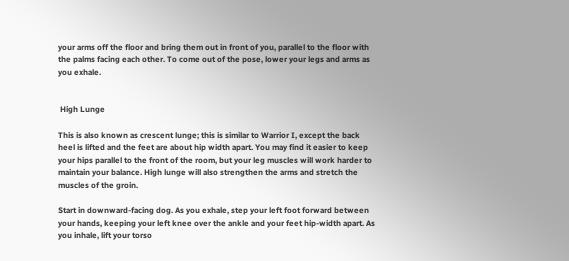your arms off the floor and bring them out in front of you, parallel to the floor with the palms facing each other. To come out of the pose, lower your legs and arms as you exhale.


 High Lunge

This is also known as crescent lunge; this is similar to Warrior I, except the back heel is lifted and the feet are about hip width apart. You may find it easier to keep your hips parallel to the front of the room, but your leg muscles will work harder to maintain your balance. High lunge will also strengthen the arms and stretch the muscles of the groin.

Start in downward-facing dog. As you exhale, step your left foot forward between your hands, keeping your left knee over the ankle and your feet hip-width apart. As you inhale, lift your torso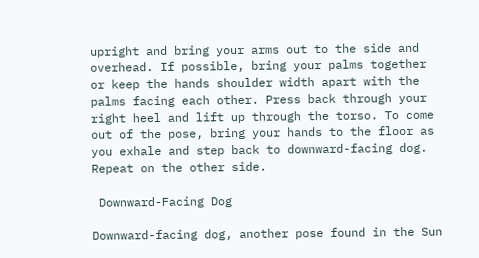upright and bring your arms out to the side and overhead. If possible, bring your palms together or keep the hands shoulder width apart with the palms facing each other. Press back through your right heel and lift up through the torso. To come out of the pose, bring your hands to the floor as you exhale and step back to downward-facing dog. Repeat on the other side.

 Downward-Facing Dog

Downward-facing dog, another pose found in the Sun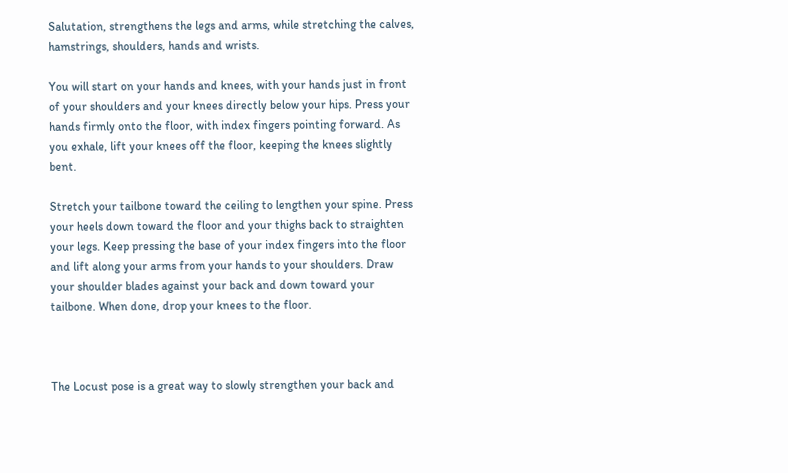Salutation, strengthens the legs and arms, while stretching the calves, hamstrings, shoulders, hands and wrists.

You will start on your hands and knees, with your hands just in front of your shoulders and your knees directly below your hips. Press your hands firmly onto the floor, with index fingers pointing forward. As you exhale, lift your knees off the floor, keeping the knees slightly bent.

Stretch your tailbone toward the ceiling to lengthen your spine. Press your heels down toward the floor and your thighs back to straighten your legs. Keep pressing the base of your index fingers into the floor and lift along your arms from your hands to your shoulders. Draw your shoulder blades against your back and down toward your tailbone. When done, drop your knees to the floor.



The Locust pose is a great way to slowly strengthen your back and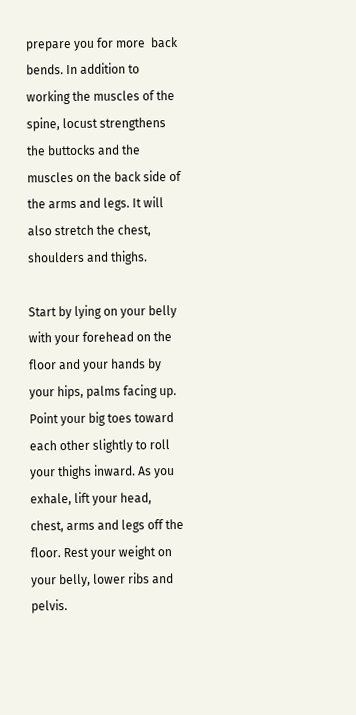prepare you for more  back bends. In addition to working the muscles of the spine, locust strengthens the buttocks and the muscles on the back side of the arms and legs. It will also stretch the chest, shoulders and thighs.

Start by lying on your belly with your forehead on the floor and your hands by your hips, palms facing up. Point your big toes toward each other slightly to roll your thighs inward. As you exhale, lift your head, chest, arms and legs off the floor. Rest your weight on your belly, lower ribs and pelvis.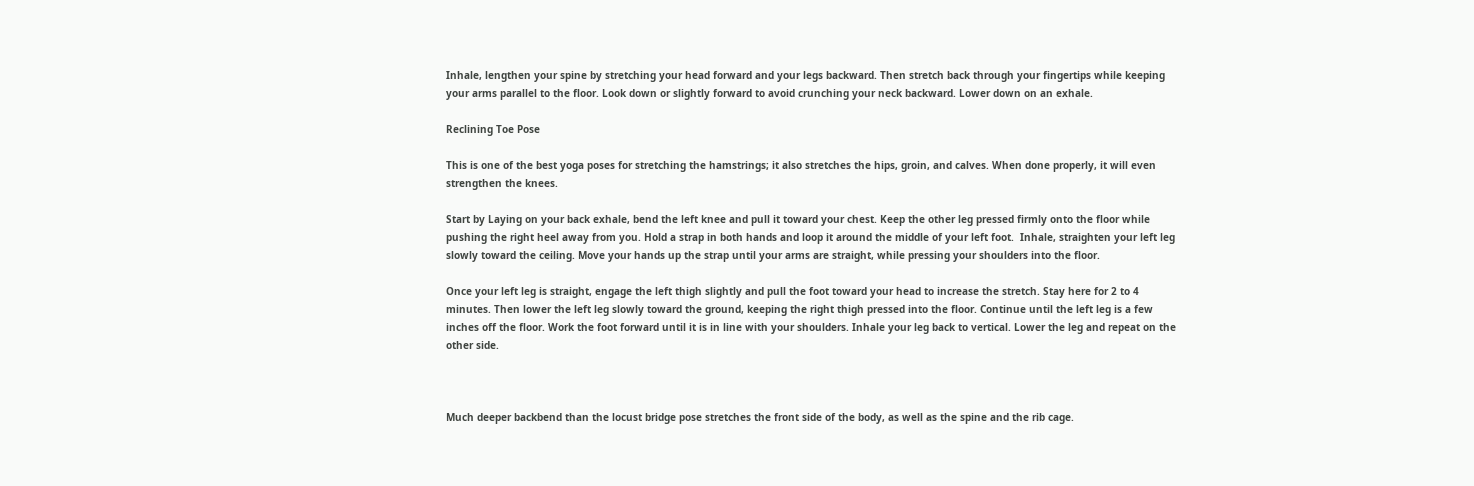Inhale, lengthen your spine by stretching your head forward and your legs backward. Then stretch back through your fingertips while keeping your arms parallel to the floor. Look down or slightly forward to avoid crunching your neck backward. Lower down on an exhale.

Reclining Toe Pose

This is one of the best yoga poses for stretching the hamstrings; it also stretches the hips, groin, and calves. When done properly, it will even strengthen the knees.

Start by Laying on your back exhale, bend the left knee and pull it toward your chest. Keep the other leg pressed firmly onto the floor while pushing the right heel away from you. Hold a strap in both hands and loop it around the middle of your left foot.  Inhale, straighten your left leg slowly toward the ceiling. Move your hands up the strap until your arms are straight, while pressing your shoulders into the floor.

Once your left leg is straight, engage the left thigh slightly and pull the foot toward your head to increase the stretch. Stay here for 2 to 4 minutes. Then lower the left leg slowly toward the ground, keeping the right thigh pressed into the floor. Continue until the left leg is a few inches off the floor. Work the foot forward until it is in line with your shoulders. Inhale your leg back to vertical. Lower the leg and repeat on the other side.



Much deeper backbend than the locust bridge pose stretches the front side of the body, as well as the spine and the rib cage.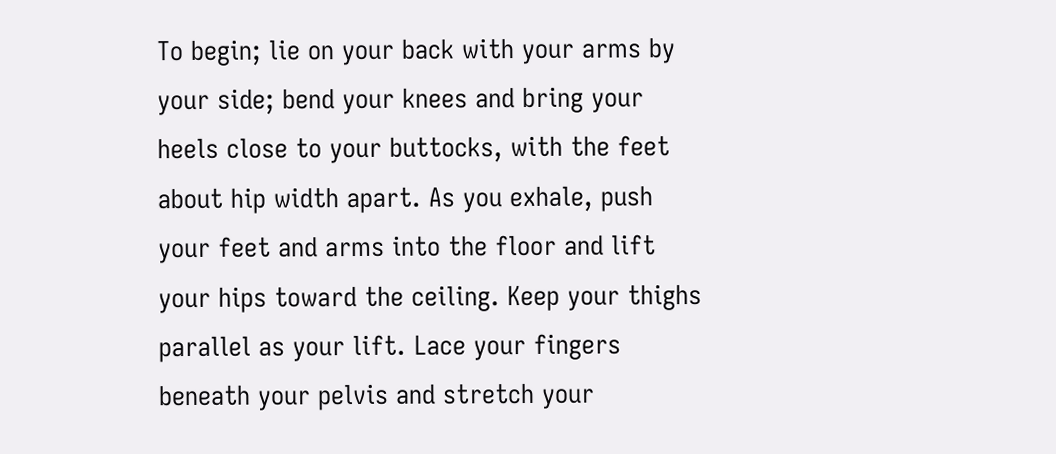To begin; lie on your back with your arms by your side; bend your knees and bring your heels close to your buttocks, with the feet about hip width apart. As you exhale, push your feet and arms into the floor and lift your hips toward the ceiling. Keep your thighs parallel as your lift. Lace your fingers beneath your pelvis and stretch your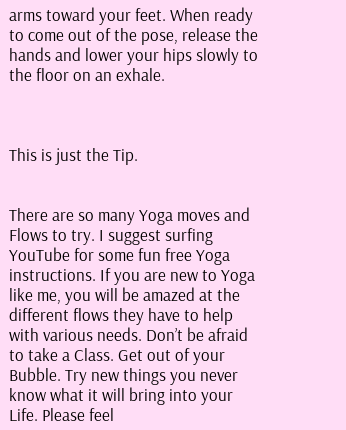arms toward your feet. When ready to come out of the pose, release the hands and lower your hips slowly to the floor on an exhale.



This is just the Tip.


There are so many Yoga moves and Flows to try. I suggest surfing YouTube for some fun free Yoga instructions. If you are new to Yoga like me, you will be amazed at the different flows they have to help with various needs. Don’t be afraid to take a Class. Get out of your Bubble. Try new things you never know what it will bring into your Life. Please feel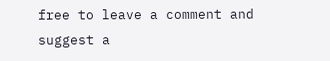free to leave a comment and suggest a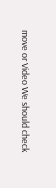move or Video We should check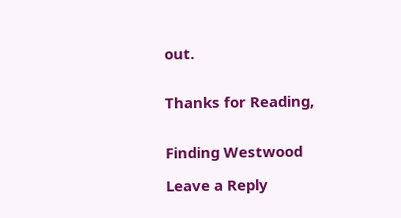out.


Thanks for Reading,


Finding Westwood

Leave a Reply